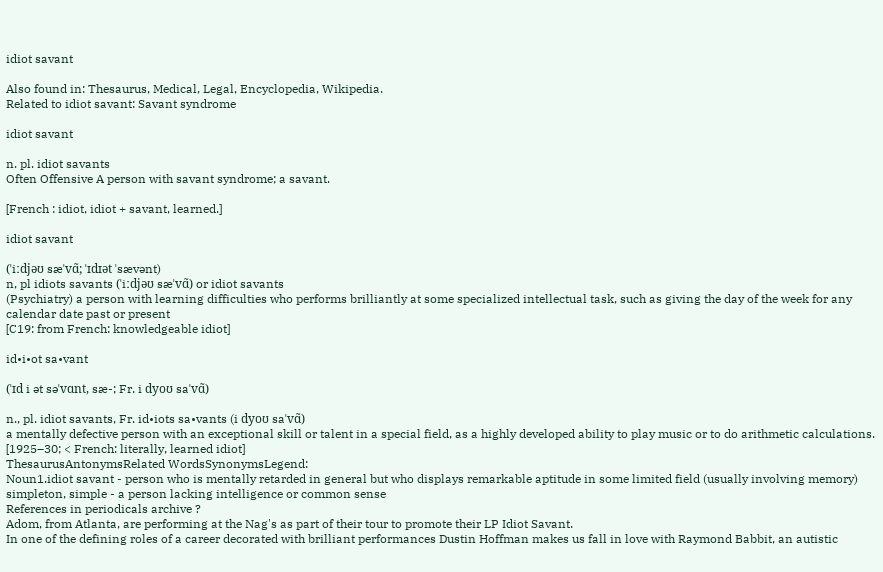idiot savant

Also found in: Thesaurus, Medical, Legal, Encyclopedia, Wikipedia.
Related to idiot savant: Savant syndrome

idiot savant

n. pl. idiot savants
Often Offensive A person with savant syndrome; a savant.

[French : idiot, idiot + savant, learned.]

idiot savant

(ˈiːdjəʊ sæˈvɑ̃; ˈɪdɪət ˈsævənt)
n, pl idiots savants (ˈiːdjəʊ sæˈvɑ̃) or idiot savants
(Psychiatry) a person with learning difficulties who performs brilliantly at some specialized intellectual task, such as giving the day of the week for any calendar date past or present
[C19: from French: knowledgeable idiot]

id•i•ot sa•vant

(ˈɪd i ət səˈvɑnt, sæ-; Fr. i dyoʊ saˈvɑ̃)

n., pl. idiot savants, Fr. id•iots sa•vants (i dyoʊ saˈvɑ̃)
a mentally defective person with an exceptional skill or talent in a special field, as a highly developed ability to play music or to do arithmetic calculations.
[1925–30; < French: literally, learned idiot]
ThesaurusAntonymsRelated WordsSynonymsLegend:
Noun1.idiot savant - person who is mentally retarded in general but who displays remarkable aptitude in some limited field (usually involving memory)
simpleton, simple - a person lacking intelligence or common sense
References in periodicals archive ?
Adom, from Atlanta, are performing at the Nag's as part of their tour to promote their LP Idiot Savant.
In one of the defining roles of a career decorated with brilliant performances Dustin Hoffman makes us fall in love with Raymond Babbit, an autistic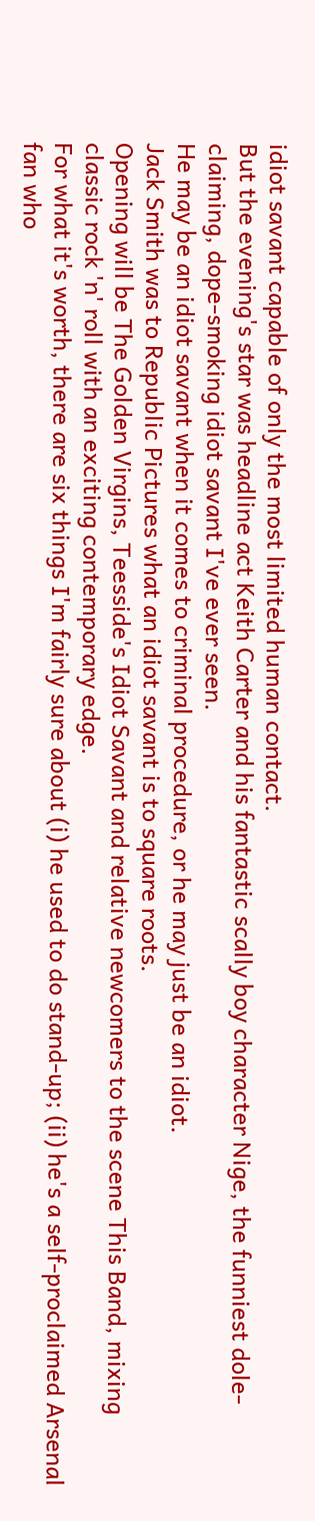idiot savant capable of only the most limited human contact.
But the evening's star was headline act Keith Carter and his fantastic scally boy character Nige, the funniest dole-claiming, dope-smoking idiot savant I've ever seen.
He may be an idiot savant when it comes to criminal procedure, or he may just be an idiot.
Jack Smith was to Republic Pictures what an idiot savant is to square roots.
Opening will be The Golden Virgins, Teesside's Idiot Savant and relative newcomers to the scene This Band, mixing classic rock 'n' roll with an exciting contemporary edge.
For what it's worth, there are six things I'm fairly sure about (i) he used to do stand-up; (ii) he's a self-proclaimed Arsenal fan who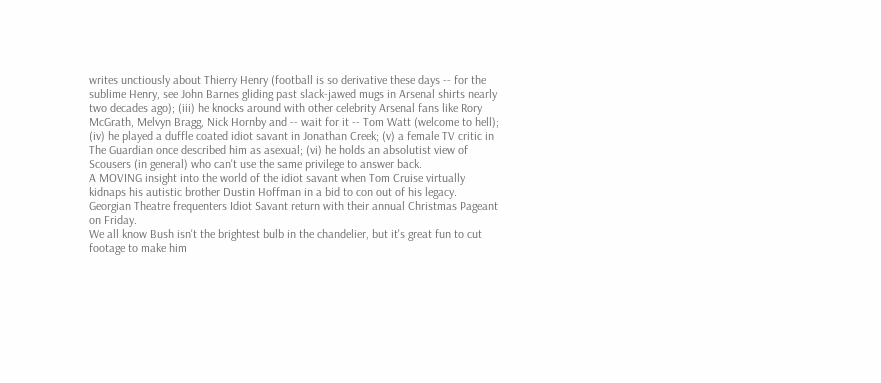writes unctiously about Thierry Henry (football is so derivative these days -- for the sublime Henry, see John Barnes gliding past slack-jawed mugs in Arsenal shirts nearly two decades ago); (iii) he knocks around with other celebrity Arsenal fans like Rory McGrath, Melvyn Bragg, Nick Hornby and -- wait for it -- Tom Watt (welcome to hell); (iv) he played a duffle coated idiot savant in Jonathan Creek; (v) a female TV critic in The Guardian once described him as asexual; (vi) he holds an absolutist view of Scousers (in general) who can't use the same privilege to answer back.
A MOVING insight into the world of the idiot savant when Tom Cruise virtually kidnaps his autistic brother Dustin Hoffman in a bid to con out of his legacy.
Georgian Theatre frequenters Idiot Savant return with their annual Christmas Pageant on Friday.
We all know Bush isn't the brightest bulb in the chandelier, but it's great fun to cut footage to make him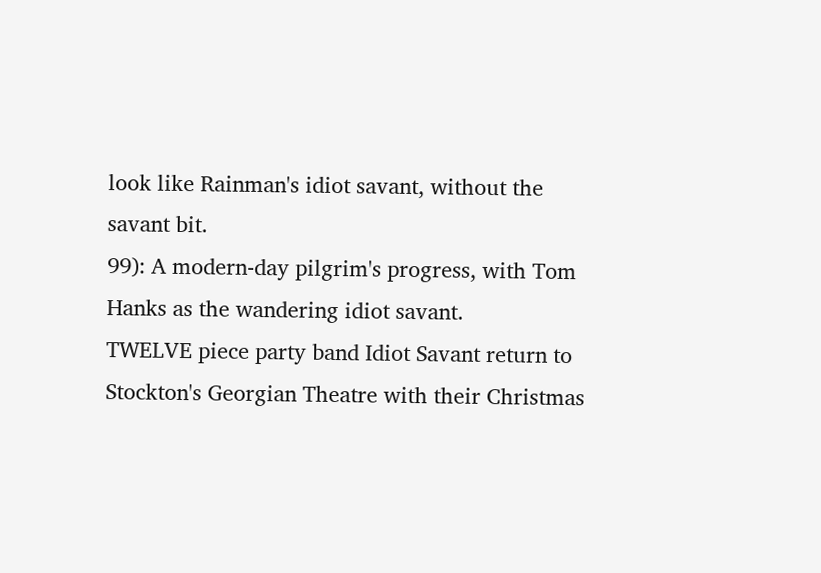look like Rainman's idiot savant, without the savant bit.
99): A modern-day pilgrim's progress, with Tom Hanks as the wandering idiot savant.
TWELVE piece party band Idiot Savant return to Stockton's Georgian Theatre with their Christmas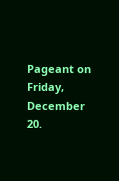Pageant on Friday, December 20.